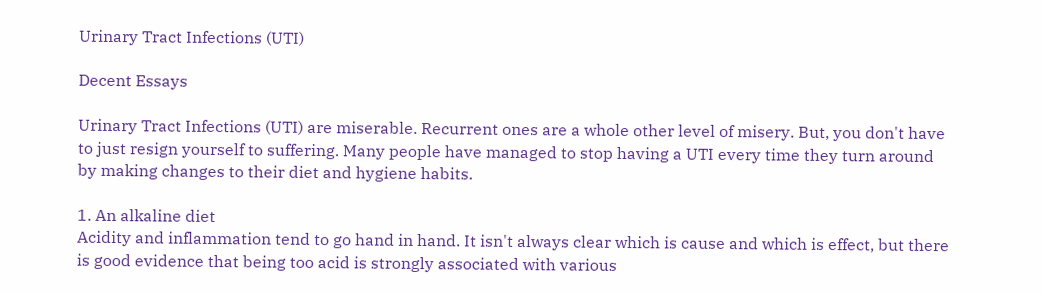Urinary Tract Infections (UTI)

Decent Essays

Urinary Tract Infections (UTI) are miserable. Recurrent ones are a whole other level of misery. But, you don't have to just resign yourself to suffering. Many people have managed to stop having a UTI every time they turn around by making changes to their diet and hygiene habits.

1. An alkaline diet
Acidity and inflammation tend to go hand in hand. It isn't always clear which is cause and which is effect, but there is good evidence that being too acid is strongly associated with various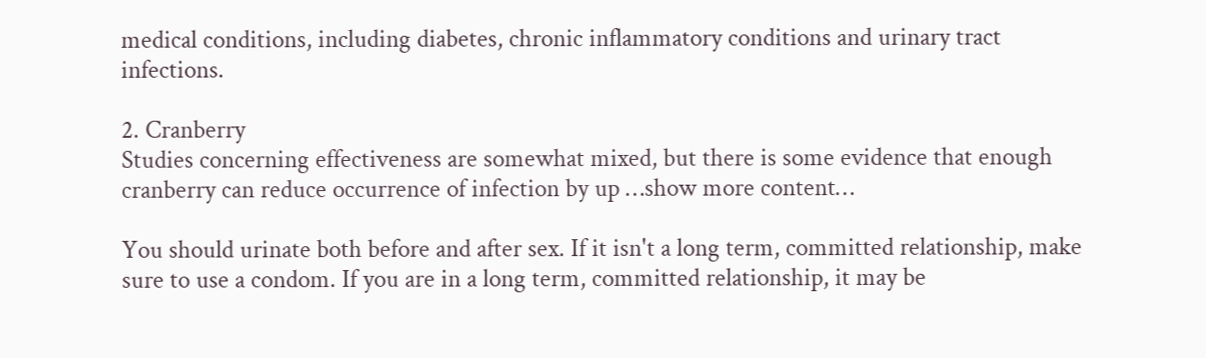medical conditions, including diabetes, chronic inflammatory conditions and urinary tract infections.

2. Cranberry
Studies concerning effectiveness are somewhat mixed, but there is some evidence that enough cranberry can reduce occurrence of infection by up …show more content…

You should urinate both before and after sex. If it isn't a long term, committed relationship, make sure to use a condom. If you are in a long term, committed relationship, it may be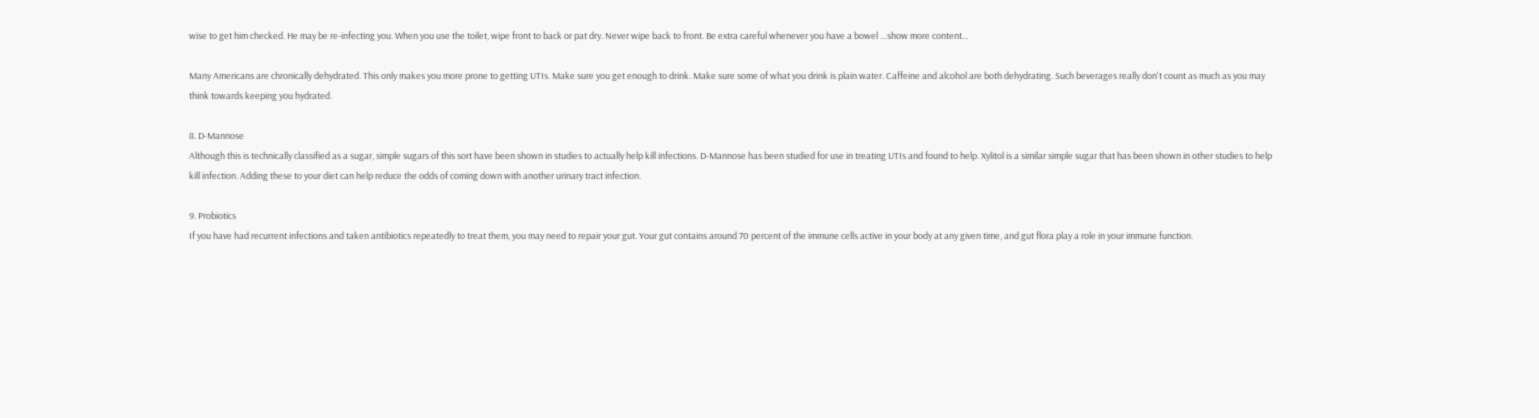wise to get him checked. He may be re-infecting you. When you use the toilet, wipe front to back or pat dry. Never wipe back to front. Be extra careful whenever you have a bowel …show more content…

Many Americans are chronically dehydrated. This only makes you more prone to getting UTIs. Make sure you get enough to drink. Make sure some of what you drink is plain water. Caffeine and alcohol are both dehydrating. Such beverages really don't count as much as you may think towards keeping you hydrated.

8. D-Mannose
Although this is technically classified as a sugar, simple sugars of this sort have been shown in studies to actually help kill infections. D-Mannose has been studied for use in treating UTIs and found to help. Xylitol is a similar simple sugar that has been shown in other studies to help kill infection. Adding these to your diet can help reduce the odds of coming down with another urinary tract infection.

9. Probiotics
If you have had recurrent infections and taken antibiotics repeatedly to treat them, you may need to repair your gut. Your gut contains around 70 percent of the immune cells active in your body at any given time, and gut flora play a role in your immune function.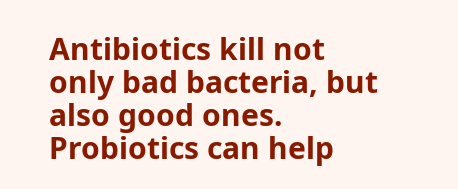Antibiotics kill not only bad bacteria, but also good ones. Probiotics can help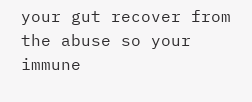your gut recover from the abuse so your immune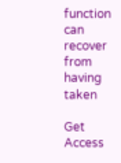function can recover from having taken

Get Access